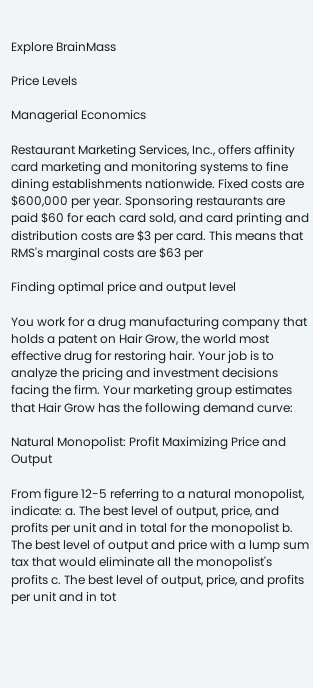Explore BrainMass

Price Levels

Managerial Economics

Restaurant Marketing Services, Inc., offers affinity card marketing and monitoring systems to fine dining establishments nationwide. Fixed costs are $600,000 per year. Sponsoring restaurants are paid $60 for each card sold, and card printing and distribution costs are $3 per card. This means that RMS's marginal costs are $63 per

Finding optimal price and output level

You work for a drug manufacturing company that holds a patent on Hair Grow, the world most effective drug for restoring hair. Your job is to analyze the pricing and investment decisions facing the firm. Your marketing group estimates that Hair Grow has the following demand curve:

Natural Monopolist: Profit Maximizing Price and Output

From figure 12-5 referring to a natural monopolist, indicate: a. The best level of output, price, and profits per unit and in total for the monopolist b. The best level of output and price with a lump sum tax that would eliminate all the monopolist's profits c. The best level of output, price, and profits per unit and in tot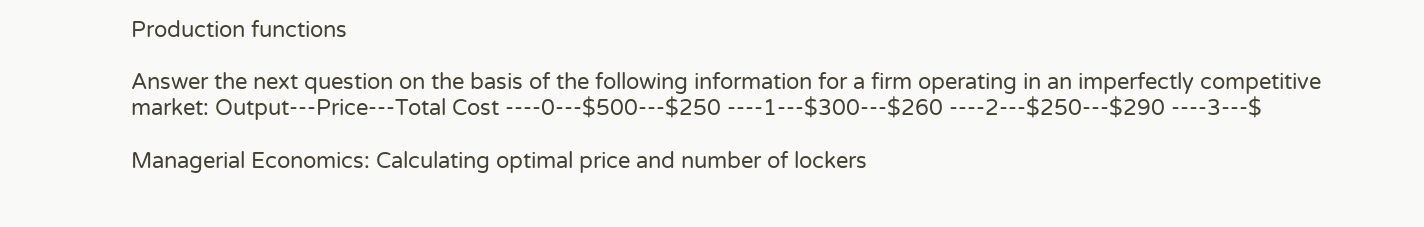Production functions

Answer the next question on the basis of the following information for a firm operating in an imperfectly competitive market: Output---Price---Total Cost ----0---$500---$250 ----1---$300---$260 ----2---$250---$290 ----3---$

Managerial Economics: Calculating optimal price and number of lockers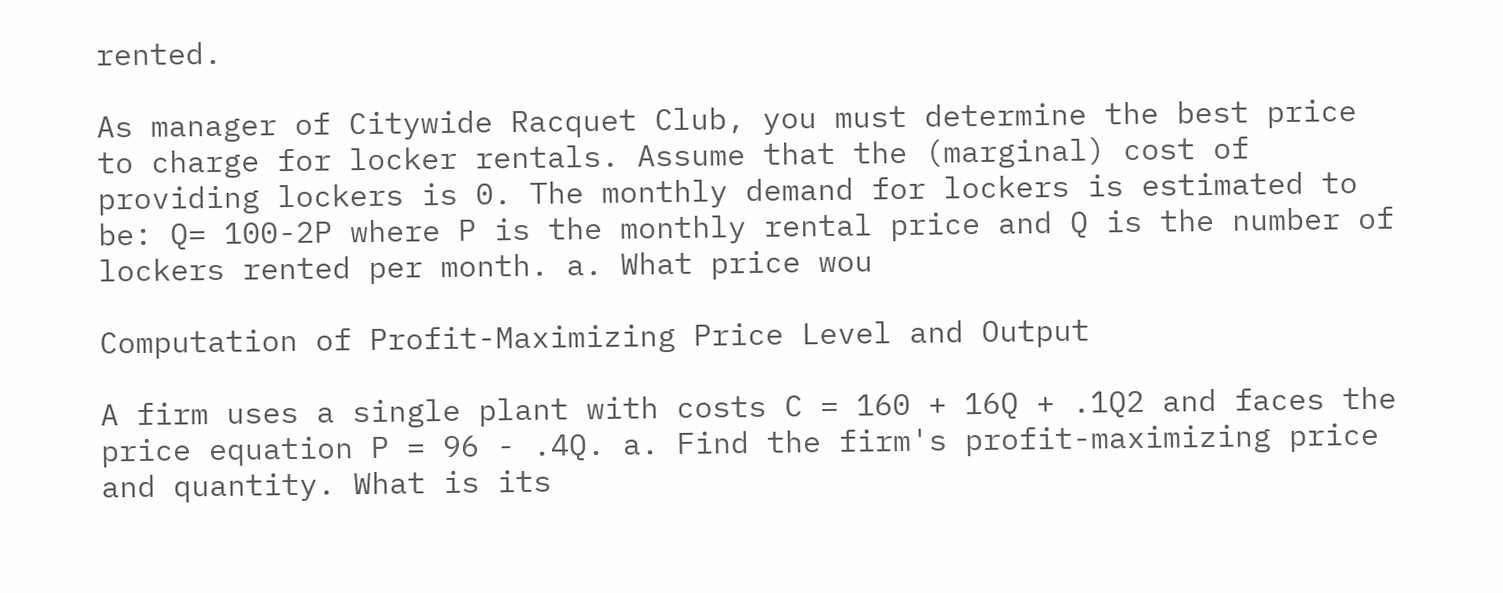rented.

As manager of Citywide Racquet Club, you must determine the best price to charge for locker rentals. Assume that the (marginal) cost of providing lockers is 0. The monthly demand for lockers is estimated to be: Q= 100-2P where P is the monthly rental price and Q is the number of lockers rented per month. a. What price wou

Computation of Profit-Maximizing Price Level and Output

A firm uses a single plant with costs C = 160 + 16Q + .1Q2 and faces the price equation P = 96 - .4Q. a. Find the firm's profit-maximizing price and quantity. What is its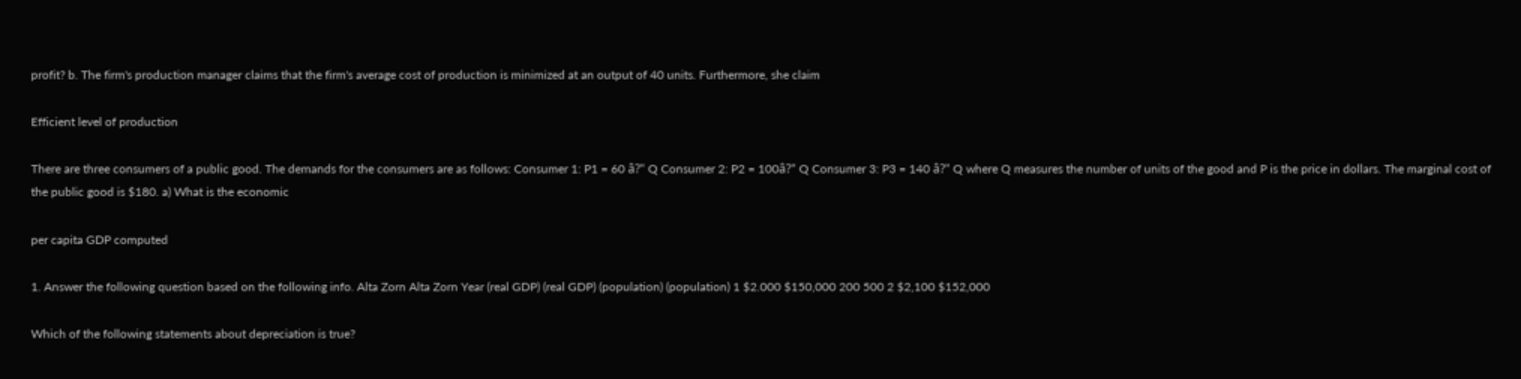profit? b. The firm's production manager claims that the firm's average cost of production is minimized at an output of 40 units. Furthermore, she claim

Efficient level of production

There are three consumers of a public good. The demands for the consumers are as follows: Consumer 1: P1 = 60 â?" Q Consumer 2: P2 = 100â?" Q Consumer 3: P3 = 140 â?" Q where Q measures the number of units of the good and P is the price in dollars. The marginal cost of the public good is $180. a) What is the economic

per capita GDP computed

1. Answer the following question based on the following info. Alta Zorn Alta Zorn Year (real GDP) (real GDP) (population) (population) 1 $2.000 $150,000 200 500 2 $2,100 $152,000

Which of the following statements about depreciation is true?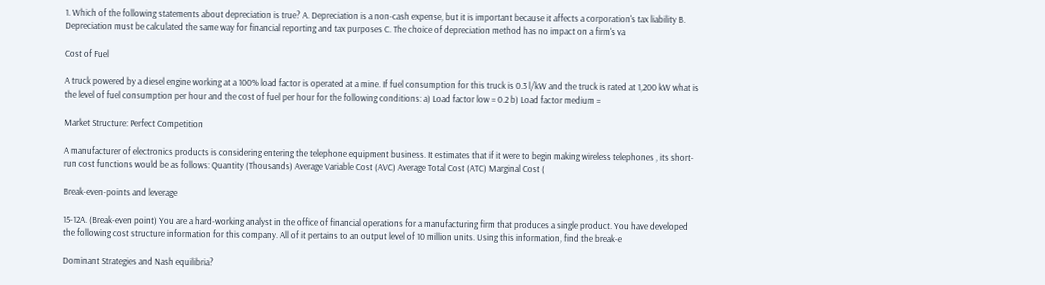1. Which of the following statements about depreciation is true? A. Depreciation is a non-cash expense, but it is important because it affects a corporation's tax liability B. Depreciation must be calculated the same way for financial reporting and tax purposes C. The choice of depreciation method has no impact on a firm's va

Cost of Fuel

A truck powered by a diesel engine working at a 100% load factor is operated at a mine. If fuel consumption for this truck is 0.3 l/kW and the truck is rated at 1,200 kW what is the level of fuel consumption per hour and the cost of fuel per hour for the following conditions: a) Load factor low = 0.2 b) Load factor medium =

Market Structure: Perfect Competition

A manufacturer of electronics products is considering entering the telephone equipment business. It estimates that if it were to begin making wireless telephones , its short-run cost functions would be as follows: Quantity (Thousands) Average Variable Cost (AVC) Average Total Cost (ATC) Marginal Cost (

Break-even-points and leverage

15-12A. (Break-even point) You are a hard-working analyst in the office of financial operations for a manufacturing firm that produces a single product. You have developed the following cost structure information for this company. All of it pertains to an output level of 10 million units. Using this information, find the break-e

Dominant Strategies and Nash equilibria?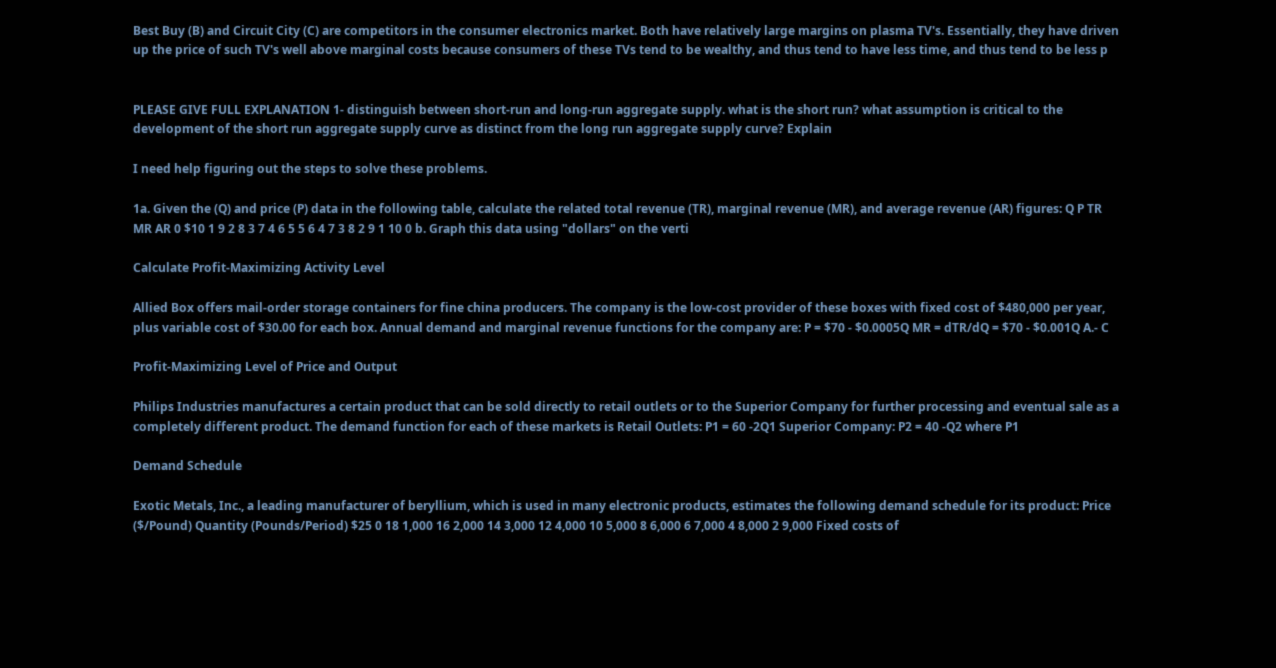Best Buy (B) and Circuit City (C) are competitors in the consumer electronics market. Both have relatively large margins on plasma TV's. Essentially, they have driven up the price of such TV's well above marginal costs because consumers of these TVs tend to be wealthy, and thus tend to have less time, and thus tend to be less p


PLEASE GIVE FULL EXPLANATION 1- distinguish between short-run and long-run aggregate supply. what is the short run? what assumption is critical to the development of the short run aggregate supply curve as distinct from the long run aggregate supply curve? Explain

I need help figuring out the steps to solve these problems.

1a. Given the (Q) and price (P) data in the following table, calculate the related total revenue (TR), marginal revenue (MR), and average revenue (AR) figures: Q P TR MR AR 0 $10 1 9 2 8 3 7 4 6 5 5 6 4 7 3 8 2 9 1 10 0 b. Graph this data using "dollars" on the verti

Calculate Profit-Maximizing Activity Level

Allied Box offers mail-order storage containers for fine china producers. The company is the low-cost provider of these boxes with fixed cost of $480,000 per year, plus variable cost of $30.00 for each box. Annual demand and marginal revenue functions for the company are: P = $70 - $0.0005Q MR = dTR/dQ = $70 - $0.001Q A.- C

Profit-Maximizing Level of Price and Output

Philips Industries manufactures a certain product that can be sold directly to retail outlets or to the Superior Company for further processing and eventual sale as a completely different product. The demand function for each of these markets is Retail Outlets: P1 = 60 -2Q1 Superior Company: P2 = 40 -Q2 where P1

Demand Schedule

Exotic Metals, Inc., a leading manufacturer of beryllium, which is used in many electronic products, estimates the following demand schedule for its product: Price ($/Pound) Quantity (Pounds/Period) $25 0 18 1,000 16 2,000 14 3,000 12 4,000 10 5,000 8 6,000 6 7,000 4 8,000 2 9,000 Fixed costs of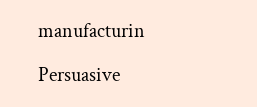manufacturin

Persuasive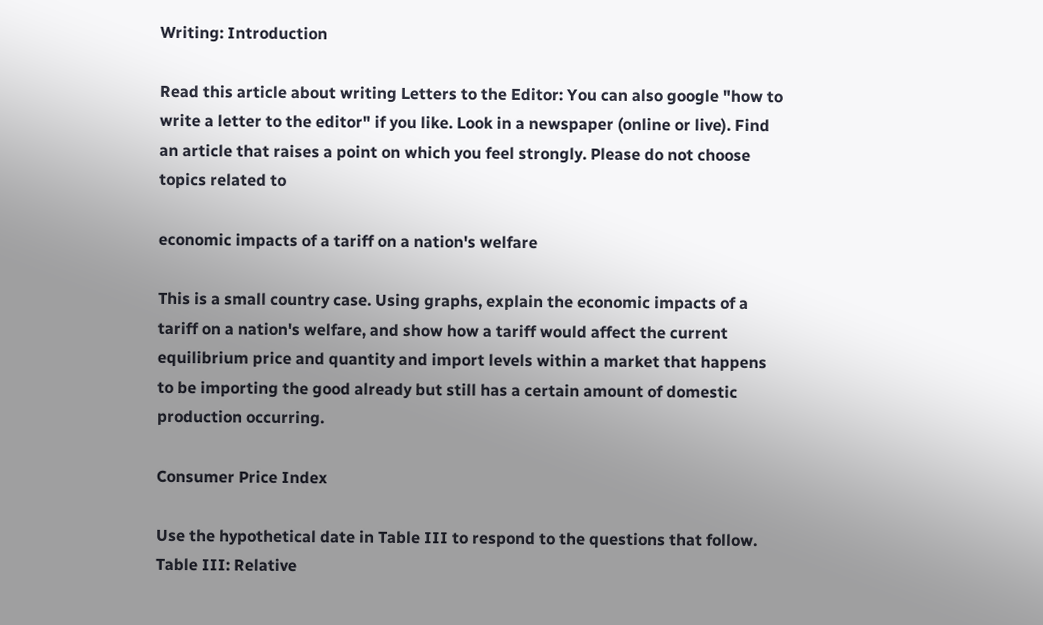Writing: Introduction

Read this article about writing Letters to the Editor: You can also google "how to write a letter to the editor" if you like. Look in a newspaper (online or live). Find an article that raises a point on which you feel strongly. Please do not choose topics related to

economic impacts of a tariff on a nation's welfare

This is a small country case. Using graphs, explain the economic impacts of a tariff on a nation's welfare, and show how a tariff would affect the current equilibrium price and quantity and import levels within a market that happens to be importing the good already but still has a certain amount of domestic production occurring.

Consumer Price Index

Use the hypothetical date in Table III to respond to the questions that follow. Table III: Relative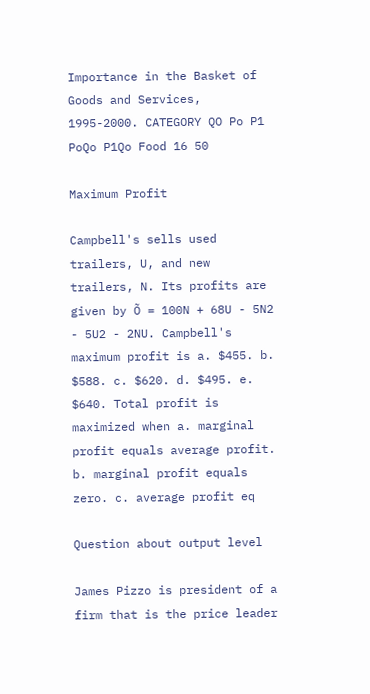Importance in the Basket of Goods and Services, 1995-2000. CATEGORY QO Po P1 PoQo P1Qo Food 16 50

Maximum Profit

Campbell's sells used trailers, U, and new trailers, N. Its profits are given by Õ = 100N + 68U - 5N2 - 5U2 - 2NU. Campbell's maximum profit is a. $455. b. $588. c. $620. d. $495. e. $640. Total profit is maximized when a. marginal profit equals average profit. b. marginal profit equals zero. c. average profit eq

Question about output level

James Pizzo is president of a firm that is the price leader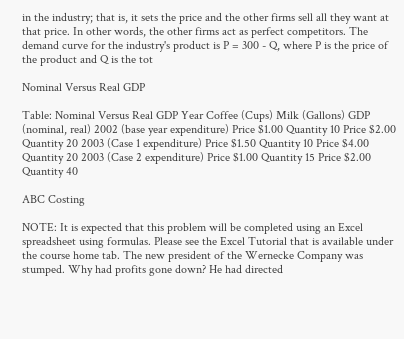in the industry; that is, it sets the price and the other firms sell all they want at that price. In other words, the other firms act as perfect competitors. The demand curve for the industry's product is P = 300 - Q, where P is the price of the product and Q is the tot

Nominal Versus Real GDP

Table: Nominal Versus Real GDP Year Coffee (Cups) Milk (Gallons) GDP (nominal, real) 2002 (base year expenditure) Price $1.00 Quantity 10 Price $2.00 Quantity 20 2003 (Case 1 expenditure) Price $1.50 Quantity 10 Price $4.00 Quantity 20 2003 (Case 2 expenditure) Price $1.00 Quantity 15 Price $2.00 Quantity 40

ABC Costing

NOTE: It is expected that this problem will be completed using an Excel spreadsheet using formulas. Please see the Excel Tutorial that is available under the course home tab. The new president of the Wernecke Company was stumped. Why had profits gone down? He had directed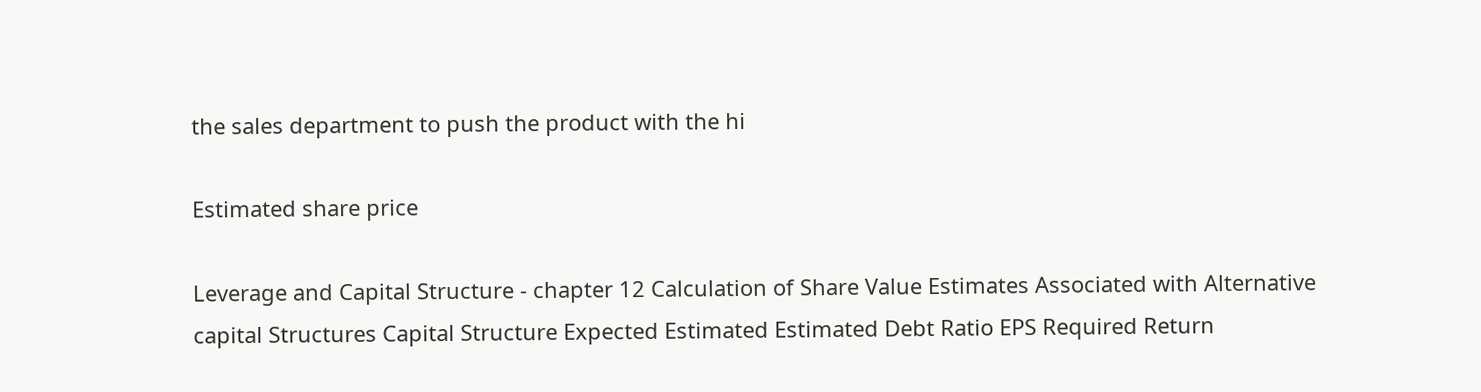the sales department to push the product with the hi

Estimated share price

Leverage and Capital Structure - chapter 12 Calculation of Share Value Estimates Associated with Alternative capital Structures Capital Structure Expected Estimated Estimated Debt Ratio EPS Required Return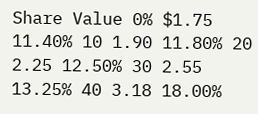Share Value 0% $1.75 11.40% 10 1.90 11.80% 20 2.25 12.50% 30 2.55 13.25% 40 3.18 18.00%